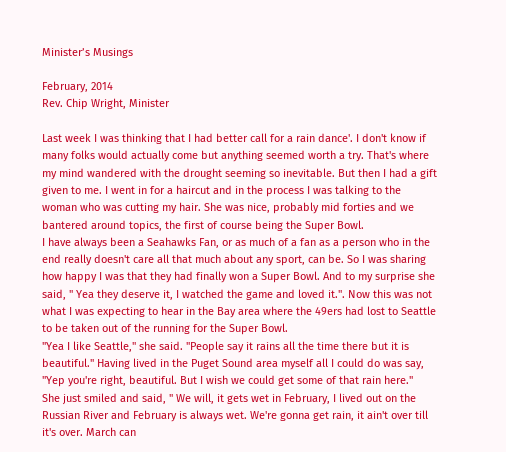Minister’s Musings

February, 2014
Rev. Chip Wright, Minister

Last week I was thinking that I had better call for a rain dance'. I don't know if many folks would actually come but anything seemed worth a try. That's where my mind wandered with the drought seeming so inevitable. But then I had a gift given to me. I went in for a haircut and in the process I was talking to the woman who was cutting my hair. She was nice, probably mid forties and we bantered around topics, the first of course being the Super Bowl.
I have always been a Seahawks Fan, or as much of a fan as a person who in the end really doesn't care all that much about any sport, can be. So I was sharing how happy I was that they had finally won a Super Bowl. And to my surprise she said, " Yea they deserve it, I watched the game and loved it.". Now this was not what I was expecting to hear in the Bay area where the 49ers had lost to Seattle to be taken out of the running for the Super Bowl.
"Yea I like Seattle," she said. "People say it rains all the time there but it is beautiful." Having lived in the Puget Sound area myself all I could do was say, "Yep you're right, beautiful. But I wish we could get some of that rain here."
She just smiled and said, " We will, it gets wet in February, I lived out on the Russian River and February is always wet. We're gonna get rain, it ain't over till it's over. March can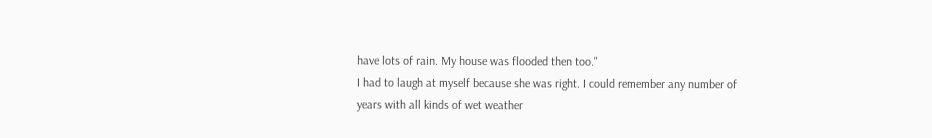have lots of rain. My house was flooded then too."
I had to laugh at myself because she was right. I could remember any number of years with all kinds of wet weather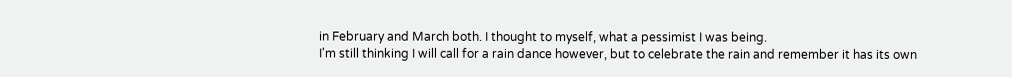in February and March both. I thought to myself, what a pessimist I was being.
I'm still thinking I will call for a rain dance however, but to celebrate the rain and remember it has its own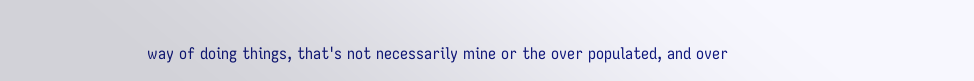way of doing things, that's not necessarily mine or the over populated, and over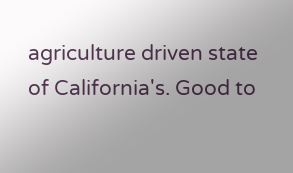agriculture driven state of California's. Good to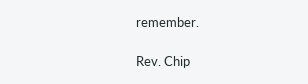remember.

Rev. Chip